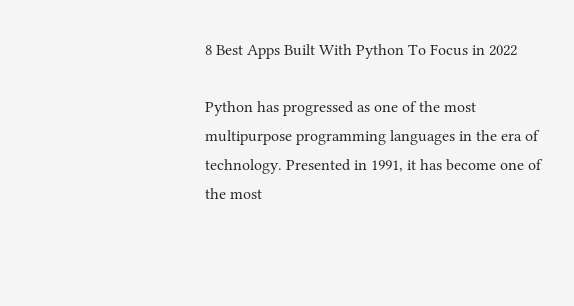8 Best Apps Built With Python To Focus in 2022

Python has progressed as one of the most multipurpose programming languages in the era of technology. Presented in 1991, it has become one of the most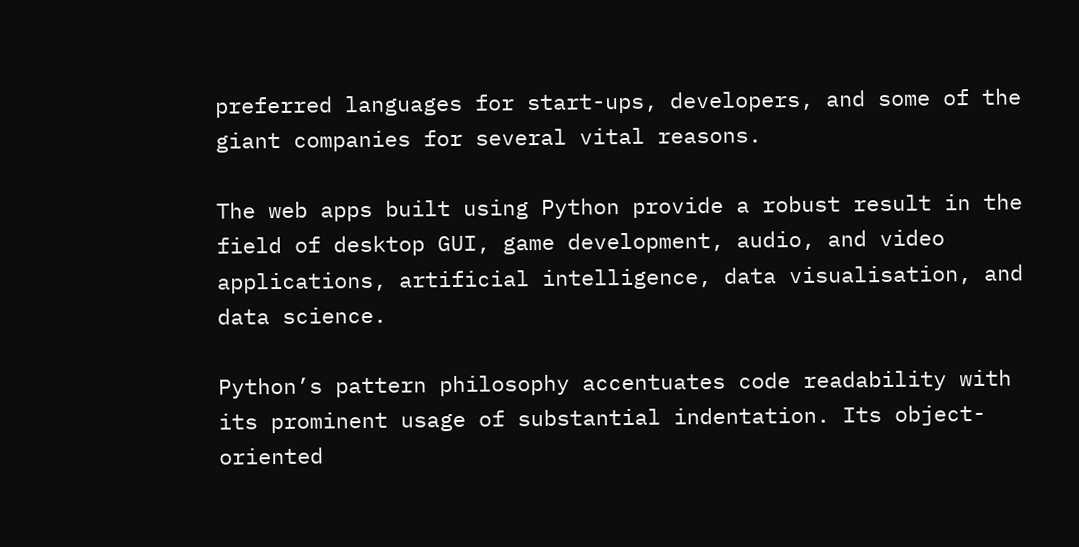preferred languages for start-ups, developers, and some of the giant companies for several vital reasons.

The web apps built using Python provide a robust result in the field of desktop GUI, game development, audio, and video applications, artificial intelligence, data visualisation, and data science.

Python’s pattern philosophy accentuates code readability with its prominent usage of substantial indentation. Its object-oriented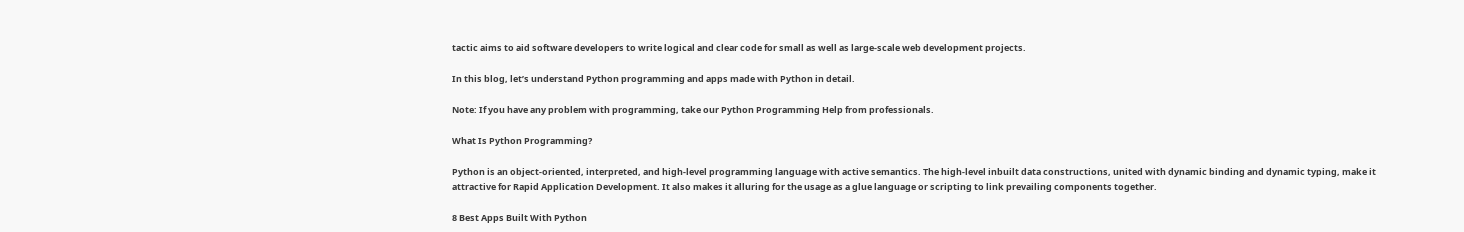tactic aims to aid software developers to write logical and clear code for small as well as large-scale web development projects.

In this blog, let’s understand Python programming and apps made with Python in detail.

Note: If you have any problem with programming, take our Python Programming Help from professionals.

What Is Python Programming?

Python is an object-oriented, interpreted, and high-level programming language with active semantics. The high-level inbuilt data constructions, united with dynamic binding and dynamic typing, make it attractive for Rapid Application Development. It also makes it alluring for the usage as a glue language or scripting to link prevailing components together.

8 Best Apps Built With Python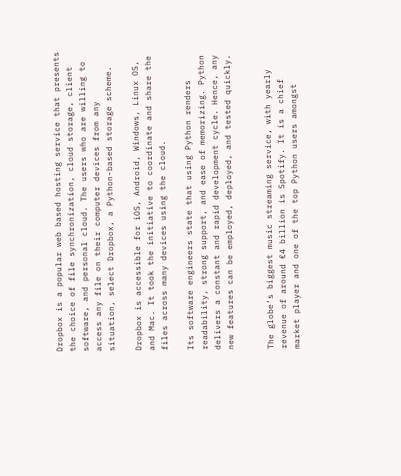Dropbox is a popular web based hosting service that presents the choice of file synchronization, cloud storage, client software, and personal cloud. The users who are willing to access any file on their computer devices from any situation, select Dropbox, a Python-based storage scheme.

Dropbox is accessible for iOS, Android, Windows, Linux OS, and Mac. It took the initiative to coordinate and share the files across many devices using the cloud.

Its software engineers state that using Python renders readability, strong support, and ease of memorizing. Python delivers a constant and rapid development cycle. Hence, any new features can be employed, deployed, and tested quickly.


The globe’s biggest music streaming service, with yearly revenue of around €4 billion is Spotify. It is a chief market player and one of the top Python users amongst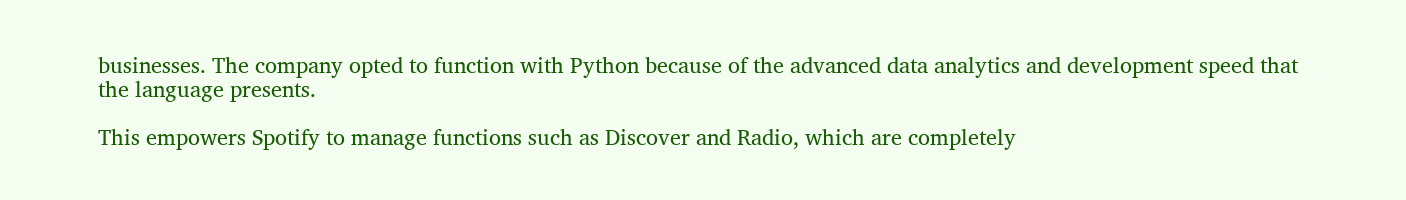businesses. The company opted to function with Python because of the advanced data analytics and development speed that the language presents.

This empowers Spotify to manage functions such as Discover and Radio, which are completely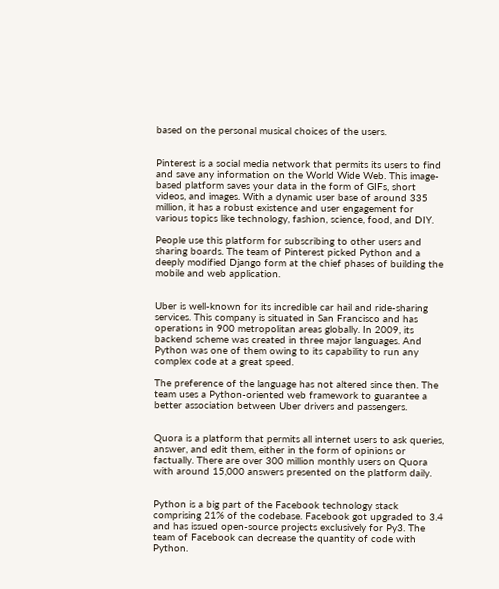based on the personal musical choices of the users.


Pinterest is a social media network that permits its users to find and save any information on the World Wide Web. This image-based platform saves your data in the form of GIFs, short videos, and images. With a dynamic user base of around 335 million, it has a robust existence and user engagement for various topics like technology, fashion, science, food, and DIY.

People use this platform for subscribing to other users and sharing boards. The team of Pinterest picked Python and a deeply modified Django form at the chief phases of building the mobile and web application.


Uber is well-known for its incredible car hail and ride-sharing services. This company is situated in San Francisco and has operations in 900 metropolitan areas globally. In 2009, its backend scheme was created in three major languages. And Python was one of them owing to its capability to run any complex code at a great speed.

The preference of the language has not altered since then. The team uses a Python-oriented web framework to guarantee a better association between Uber drivers and passengers.


Quora is a platform that permits all internet users to ask queries, answer, and edit them, either in the form of opinions or factually. There are over 300 million monthly users on Quora with around 15,000 answers presented on the platform daily.


Python is a big part of the Facebook technology stack comprising 21% of the codebase. Facebook got upgraded to 3.4 and has issued open-source projects exclusively for Py3. The team of Facebook can decrease the quantity of code with Python.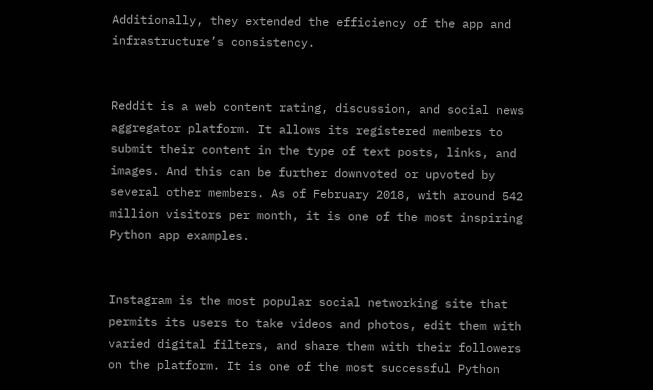Additionally, they extended the efficiency of the app and infrastructure’s consistency.


Reddit is a web content rating, discussion, and social news aggregator platform. It allows its registered members to submit their content in the type of text posts, links, and images. And this can be further downvoted or upvoted by several other members. As of February 2018, with around 542 million visitors per month, it is one of the most inspiring Python app examples.


Instagram is the most popular social networking site that permits its users to take videos and photos, edit them with varied digital filters, and share them with their followers on the platform. It is one of the most successful Python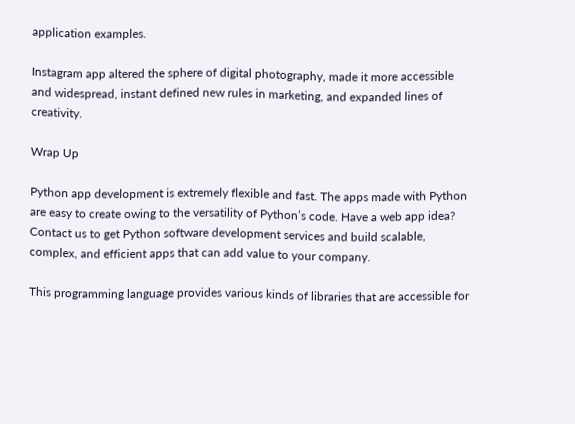application examples.

Instagram app altered the sphere of digital photography, made it more accessible and widespread, instant defined new rules in marketing, and expanded lines of creativity.

Wrap Up

Python app development is extremely flexible and fast. The apps made with Python are easy to create owing to the versatility of Python’s code. Have a web app idea? Contact us to get Python software development services and build scalable, complex, and efficient apps that can add value to your company.

This programming language provides various kinds of libraries that are accessible for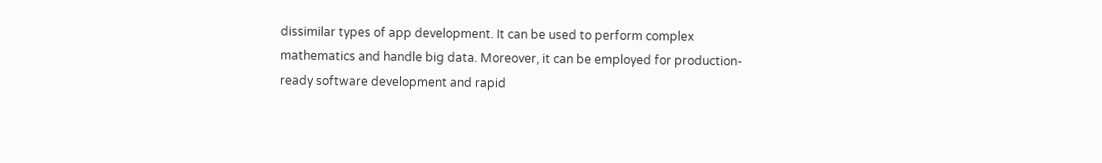dissimilar types of app development. It can be used to perform complex mathematics and handle big data. Moreover, it can be employed for production-ready software development and rapid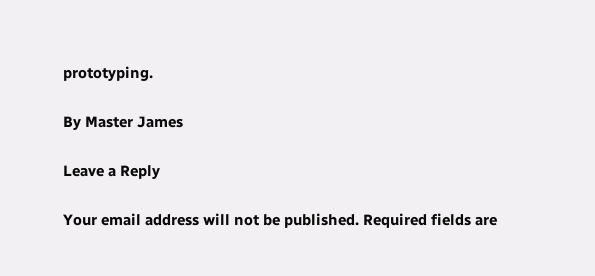prototyping.

By Master James

Leave a Reply

Your email address will not be published. Required fields are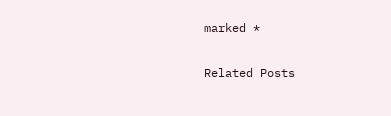marked *

Related Posts